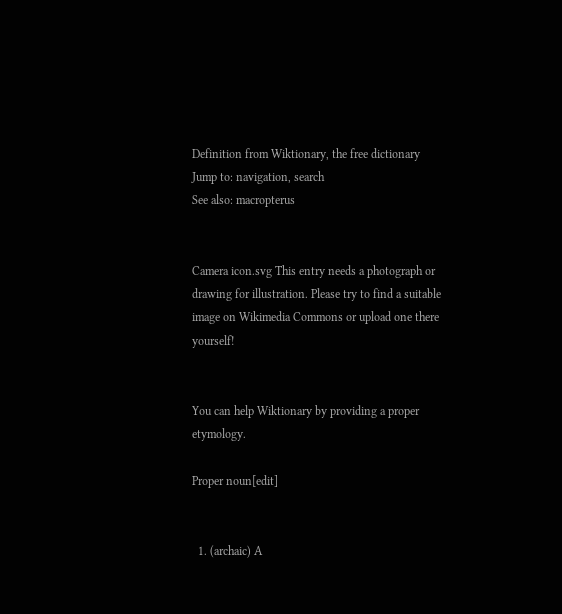Definition from Wiktionary, the free dictionary
Jump to: navigation, search
See also: macropterus


Camera icon.svg This entry needs a photograph or drawing for illustration. Please try to find a suitable image on Wikimedia Commons or upload one there yourself!


You can help Wiktionary by providing a proper etymology.

Proper noun[edit]


  1. (archaic) A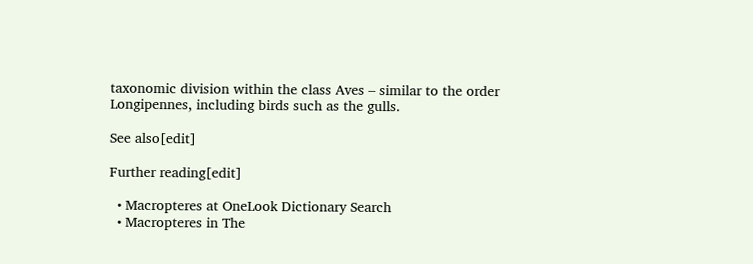taxonomic division within the class Aves – similar to the order Longipennes, including birds such as the gulls.

See also[edit]

Further reading[edit]

  • Macropteres at OneLook Dictionary Search
  • Macropteres in The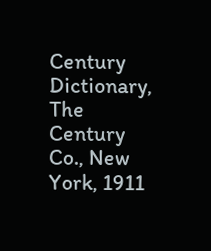Century Dictionary, The Century Co., New York, 1911